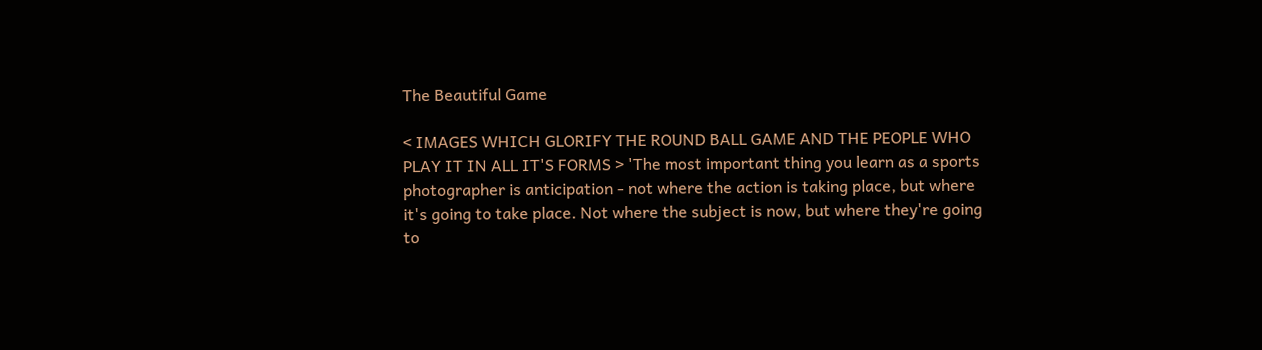The Beautiful Game

< IMAGES WHICH GLORIFY THE ROUND BALL GAME AND THE PEOPLE WHO PLAY IT IN ALL IT'S FORMS > 'The most important thing you learn as a sports photographer is anticipation - not where the action is taking place, but where it's going to take place. Not where the subject is now, but where they're going to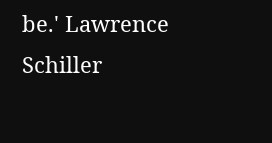be.' Lawrence Schiller